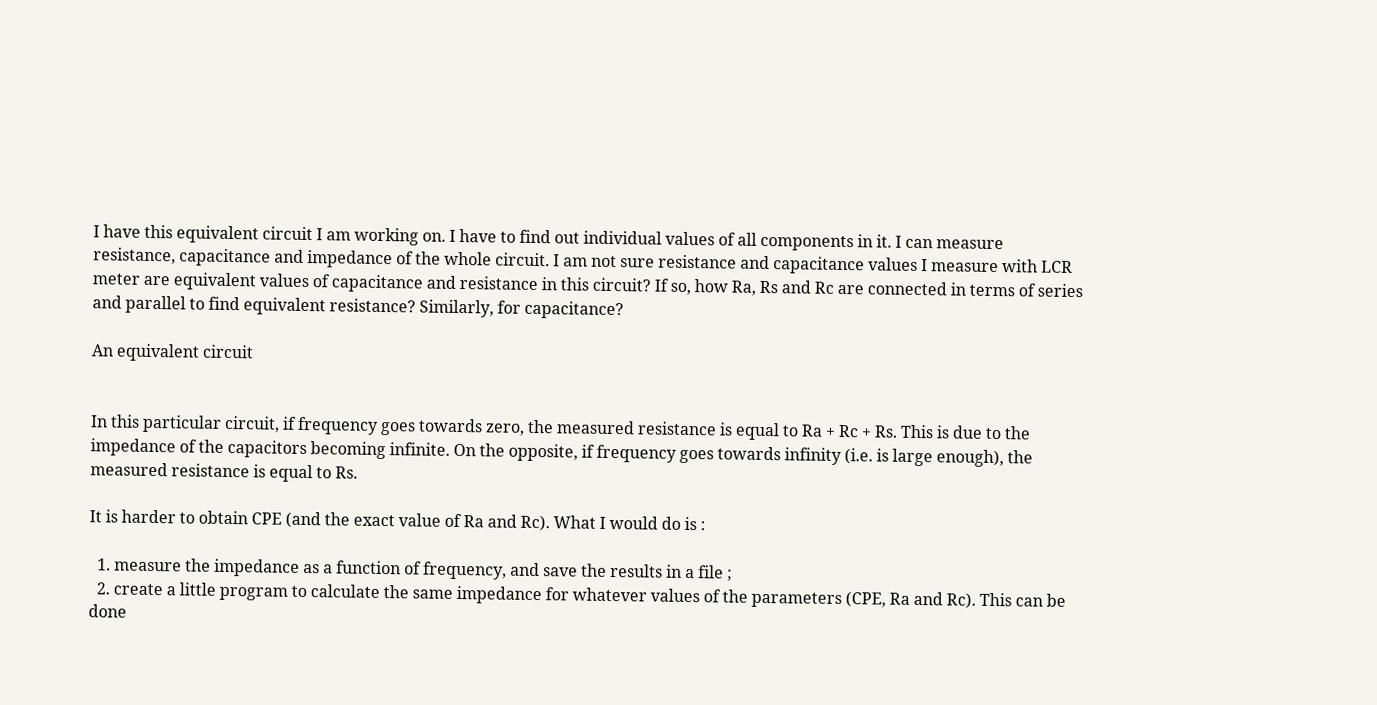I have this equivalent circuit I am working on. I have to find out individual values of all components in it. I can measure resistance, capacitance and impedance of the whole circuit. I am not sure resistance and capacitance values I measure with LCR meter are equivalent values of capacitance and resistance in this circuit? If so, how Ra, Rs and Rc are connected in terms of series and parallel to find equivalent resistance? Similarly, for capacitance?

An equivalent circuit


In this particular circuit, if frequency goes towards zero, the measured resistance is equal to Ra + Rc + Rs. This is due to the impedance of the capacitors becoming infinite. On the opposite, if frequency goes towards infinity (i.e. is large enough), the measured resistance is equal to Rs.

It is harder to obtain CPE (and the exact value of Ra and Rc). What I would do is :

  1. measure the impedance as a function of frequency, and save the results in a file ;
  2. create a little program to calculate the same impedance for whatever values of the parameters (CPE, Ra and Rc). This can be done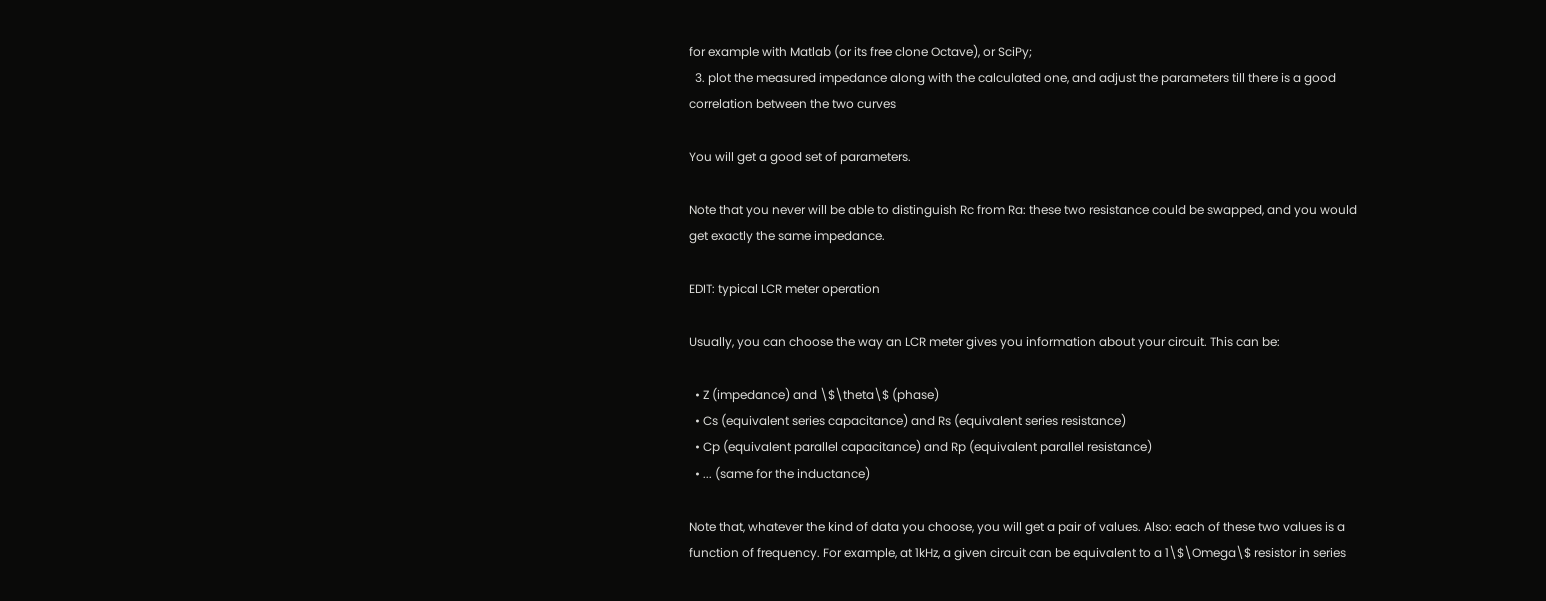for example with Matlab (or its free clone Octave), or SciPy;
  3. plot the measured impedance along with the calculated one, and adjust the parameters till there is a good correlation between the two curves

You will get a good set of parameters.

Note that you never will be able to distinguish Rc from Ra: these two resistance could be swapped, and you would get exactly the same impedance.

EDIT: typical LCR meter operation

Usually, you can choose the way an LCR meter gives you information about your circuit. This can be:

  • Z (impedance) and \$\theta\$ (phase)
  • Cs (equivalent series capacitance) and Rs (equivalent series resistance)
  • Cp (equivalent parallel capacitance) and Rp (equivalent parallel resistance)
  • ... (same for the inductance)

Note that, whatever the kind of data you choose, you will get a pair of values. Also: each of these two values is a function of frequency. For example, at 1kHz, a given circuit can be equivalent to a 1\$\Omega\$ resistor in series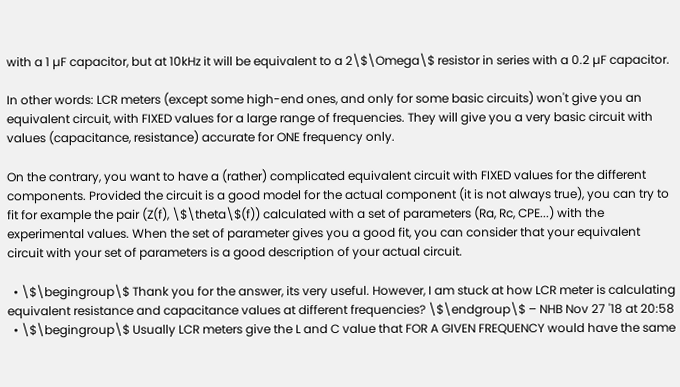with a 1 µF capacitor, but at 10kHz it will be equivalent to a 2\$\Omega\$ resistor in series with a 0.2 µF capacitor.

In other words: LCR meters (except some high-end ones, and only for some basic circuits) won't give you an equivalent circuit, with FIXED values for a large range of frequencies. They will give you a very basic circuit with values (capacitance, resistance) accurate for ONE frequency only.

On the contrary, you want to have a (rather) complicated equivalent circuit with FIXED values for the different components. Provided the circuit is a good model for the actual component (it is not always true), you can try to fit for example the pair (Z(f), \$\theta\$(f)) calculated with a set of parameters (Ra, Rc, CPE...) with the experimental values. When the set of parameter gives you a good fit, you can consider that your equivalent circuit with your set of parameters is a good description of your actual circuit.

  • \$\begingroup\$ Thank you for the answer, its very useful. However, I am stuck at how LCR meter is calculating equivalent resistance and capacitance values at different frequencies? \$\endgroup\$ – NHB Nov 27 '18 at 20:58
  • \$\begingroup\$ Usually LCR meters give the L and C value that FOR A GIVEN FREQUENCY would have the same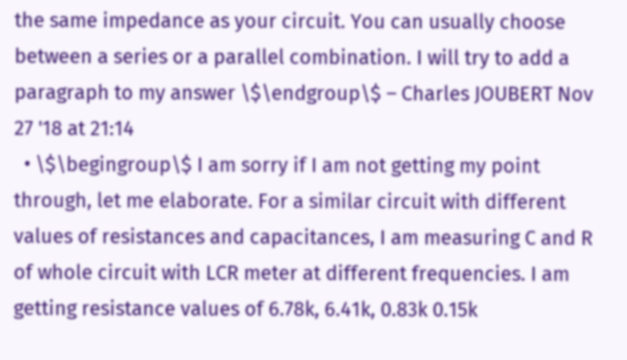the same impedance as your circuit. You can usually choose between a series or a parallel combination. I will try to add a paragraph to my answer \$\endgroup\$ – Charles JOUBERT Nov 27 '18 at 21:14
  • \$\begingroup\$ I am sorry if I am not getting my point through, let me elaborate. For a similar circuit with different values of resistances and capacitances, I am measuring C and R of whole circuit with LCR meter at different frequencies. I am getting resistance values of 6.78k, 6.41k, 0.83k 0.15k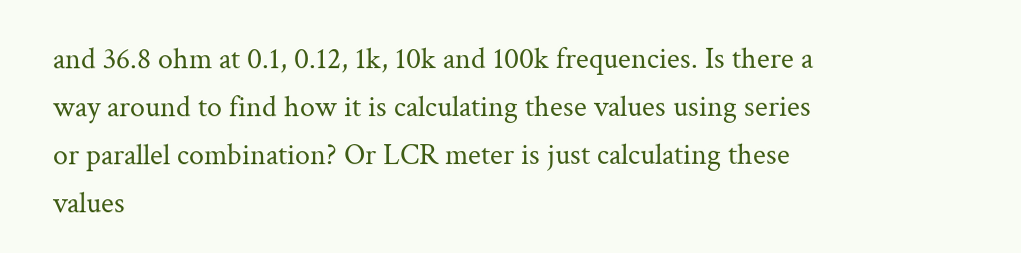and 36.8 ohm at 0.1, 0.12, 1k, 10k and 100k frequencies. Is there a way around to find how it is calculating these values using series or parallel combination? Or LCR meter is just calculating these values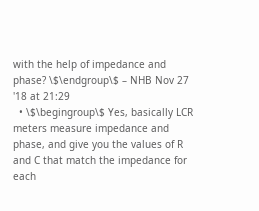with the help of impedance and phase? \$\endgroup\$ – NHB Nov 27 '18 at 21:29
  • \$\begingroup\$ Yes, basically LCR meters measure impedance and phase, and give you the values of R and C that match the impedance for each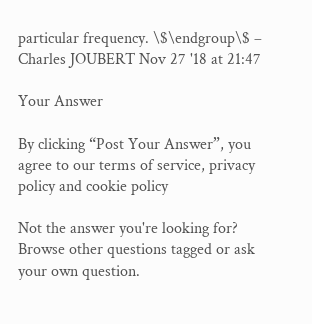particular frequency. \$\endgroup\$ – Charles JOUBERT Nov 27 '18 at 21:47

Your Answer

By clicking “Post Your Answer”, you agree to our terms of service, privacy policy and cookie policy

Not the answer you're looking for? Browse other questions tagged or ask your own question.